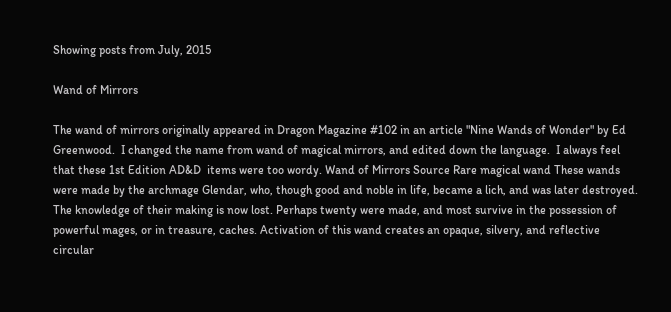Showing posts from July, 2015

Wand of Mirrors

The wand of mirrors originally appeared in Dragon Magazine #102 in an article "Nine Wands of Wonder" by Ed Greenwood.  I changed the name from wand of magical mirrors, and edited down the language.  I always feel that these 1st Edition AD&D  items were too wordy. Wand of Mirrors Source Rare magical wand These wands were made by the archmage Glendar, who, though good and noble in life, became a lich, and was later destroyed. The knowledge of their making is now lost. Perhaps twenty were made, and most survive in the possession of powerful mages, or in treasure, caches. Activation of this wand creates an opaque, silvery, and reflective circular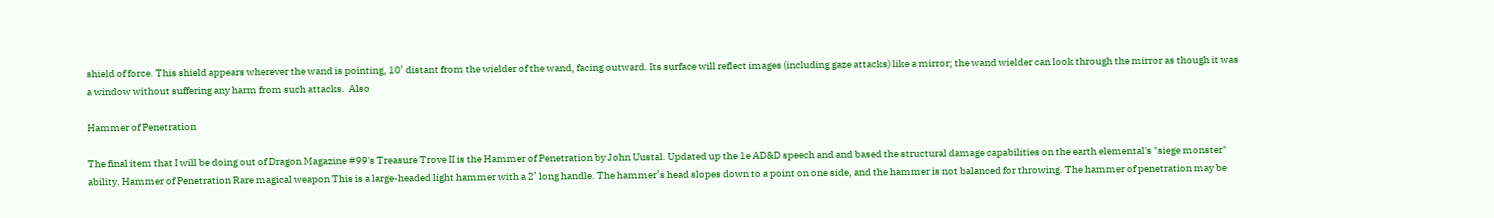shield of force. This shield appears wherever the wand is pointing, 10’ distant from the wielder of the wand, facing outward. Its surface will reflect images (including gaze attacks) like a mirror; the wand wielder can look through the mirror as though it was a window without suffering any harm from such attacks.  Also

Hammer of Penetration

The final item that I will be doing out of Dragon Magazine #99's Treasure Trove II is the Hammer of Penetration by John Uustal. Updated up the 1e AD&D speech and and based the structural damage capabilities on the earth elemental's "siege monster" ability. Hammer of Penetration Rare magical weapon This is a large-headed light hammer with a 2’ long handle. The hammer’s head slopes down to a point on one side, and the hammer is not balanced for throwing. The hammer of penetration may be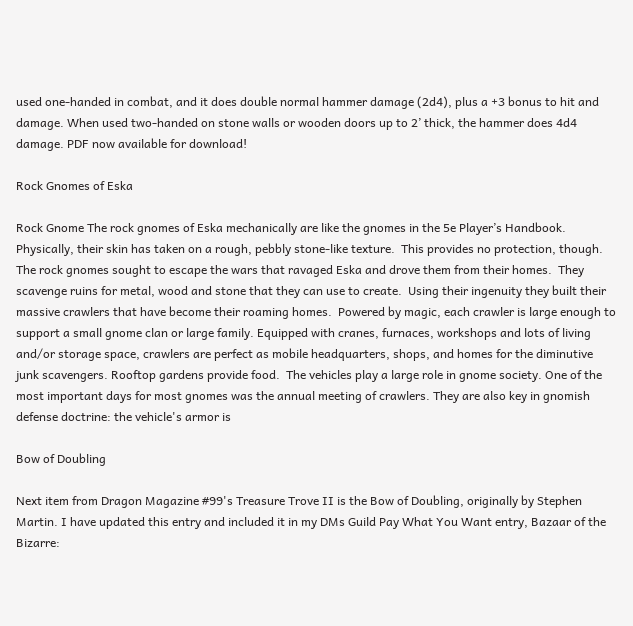used one-handed in combat, and it does double normal hammer damage (2d4), plus a +3 bonus to hit and damage. When used two-handed on stone walls or wooden doors up to 2’ thick, the hammer does 4d4 damage. PDF now available for download!

Rock Gnomes of Eska

Rock Gnome The rock gnomes of Eska mechanically are like the gnomes in the 5e Player’s Handbook.  Physically, their skin has taken on a rough, pebbly stone-like texture.  This provides no protection, though. The rock gnomes sought to escape the wars that ravaged Eska and drove them from their homes.  They scavenge ruins for metal, wood and stone that they can use to create.  Using their ingenuity they built their massive crawlers that have become their roaming homes.  Powered by magic, each crawler is large enough to support a small gnome clan or large family. Equipped with cranes, furnaces, workshops and lots of living and/or storage space, crawlers are perfect as mobile headquarters, shops, and homes for the diminutive junk scavengers. Rooftop gardens provide food.  The vehicles play a large role in gnome society. One of the most important days for most gnomes was the annual meeting of crawlers. They are also key in gnomish defense doctrine: the vehicle's armor is

Bow of Doubling

Next item from Dragon Magazine #99's Treasure Trove II is the Bow of Doubling, originally by Stephen Martin. I have updated this entry and included it in my DMs Guild Pay What You Want entry, Bazaar of the Bizarre: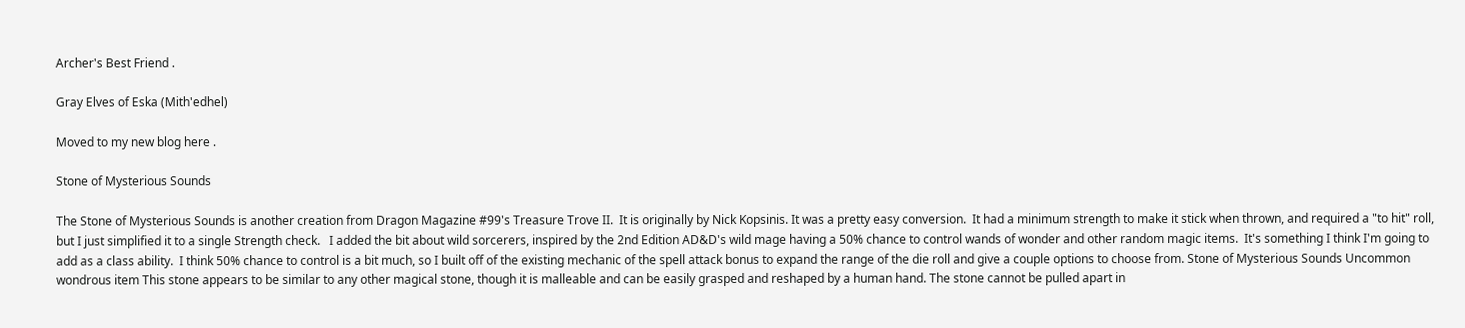Archer's Best Friend .

Gray Elves of Eska (Mith'edhel)

Moved to my new blog here .

Stone of Mysterious Sounds

The Stone of Mysterious Sounds is another creation from Dragon Magazine #99's Treasure Trove II.  It is originally by Nick Kopsinis. It was a pretty easy conversion.  It had a minimum strength to make it stick when thrown, and required a "to hit" roll, but I just simplified it to a single Strength check.   I added the bit about wild sorcerers, inspired by the 2nd Edition AD&D's wild mage having a 50% chance to control wands of wonder and other random magic items.  It's something I think I'm going to add as a class ability.  I think 50% chance to control is a bit much, so I built off of the existing mechanic of the spell attack bonus to expand the range of the die roll and give a couple options to choose from. Stone of Mysterious Sounds Uncommon wondrous item This stone appears to be similar to any other magical stone, though it is malleable and can be easily grasped and reshaped by a human hand. The stone cannot be pulled apart in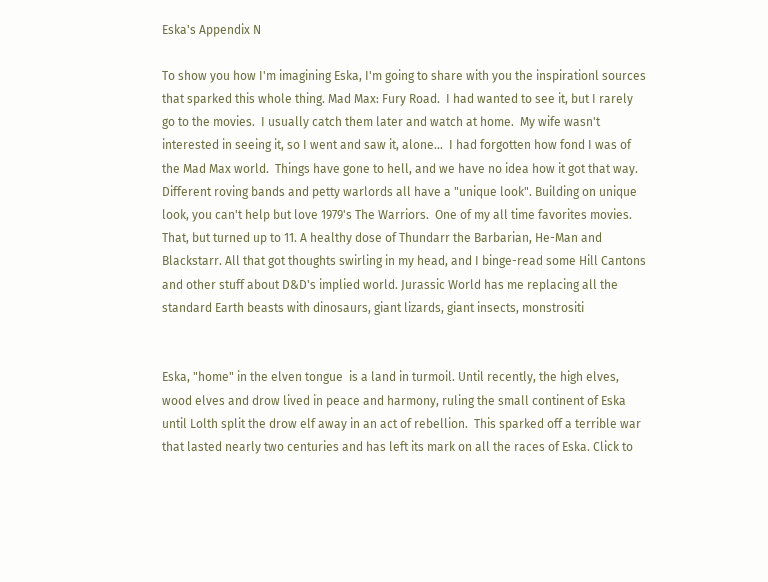Eska's Appendix N

To show you how I'm imagining Eska, I'm going to share with you the inspirationl sources that sparked this whole thing. Mad Max: Fury Road.  I had wanted to see it, but I rarely go to the movies.  I usually catch them later and watch at home.  My wife wasn't interested in seeing it, so I went and saw it, alone...  I had forgotten how fond I was of the Mad Max world.  Things have gone to hell, and we have no idea how it got that way.  Different roving bands and petty warlords all have a "unique look". Building on unique look, you can't help but love 1979's The Warriors.  One of my all time favorites movies. That, but turned up to 11. A healthy dose of Thundarr the Barbarian, He-Man and Blackstarr. All that got thoughts swirling in my head, and I binge-read some Hill Cantons and other stuff about D&D's implied world. Jurassic World has me replacing all the standard Earth beasts with dinosaurs, giant lizards, giant insects, monstrositi


Eska, "home" in the elven tongue  is a land in turmoil. Until recently, the high elves, wood elves and drow lived in peace and harmony, ruling the small continent of Eska until Lolth split the drow elf away in an act of rebellion.  This sparked off a terrible war that lasted nearly two centuries and has left its mark on all the races of Eska. Click to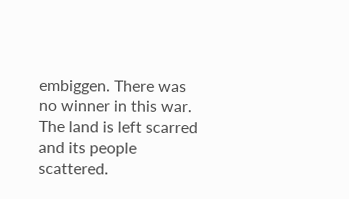embiggen. There was no winner in this war.  The land is left scarred and its people scattered.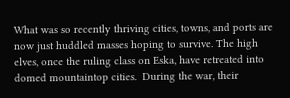What was so recently thriving cities, towns, and ports are now just huddled masses hoping to survive. The high elves, once the ruling class on Eska, have retreated into domed mountaintop cities.  During the war, their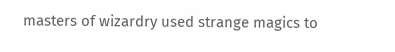masters of wizardry used strange magics to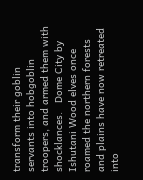transform their goblin servants into hobgoblin troopers, and armed them with shocklances.   Dome City by   Ishutani Wood elves once roamed the northern forests and plains have now retreated into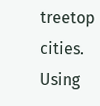treetop cities.  Using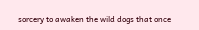sorcery to awaken the wild dogs that once